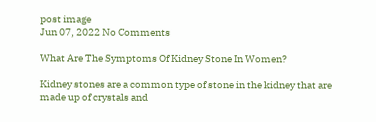post image
Jun 07, 2022 No Comments

What Are The Symptoms Of Kidney Stone In Women?

Kidney stones are a common type of stone in the kidney that are made up of crystals and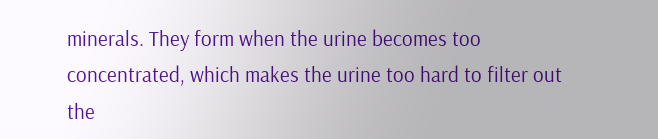minerals. They form when the urine becomes too concentrated, which makes the urine too hard to filter out the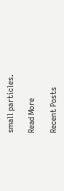small particles.

Read More

Recent Posts